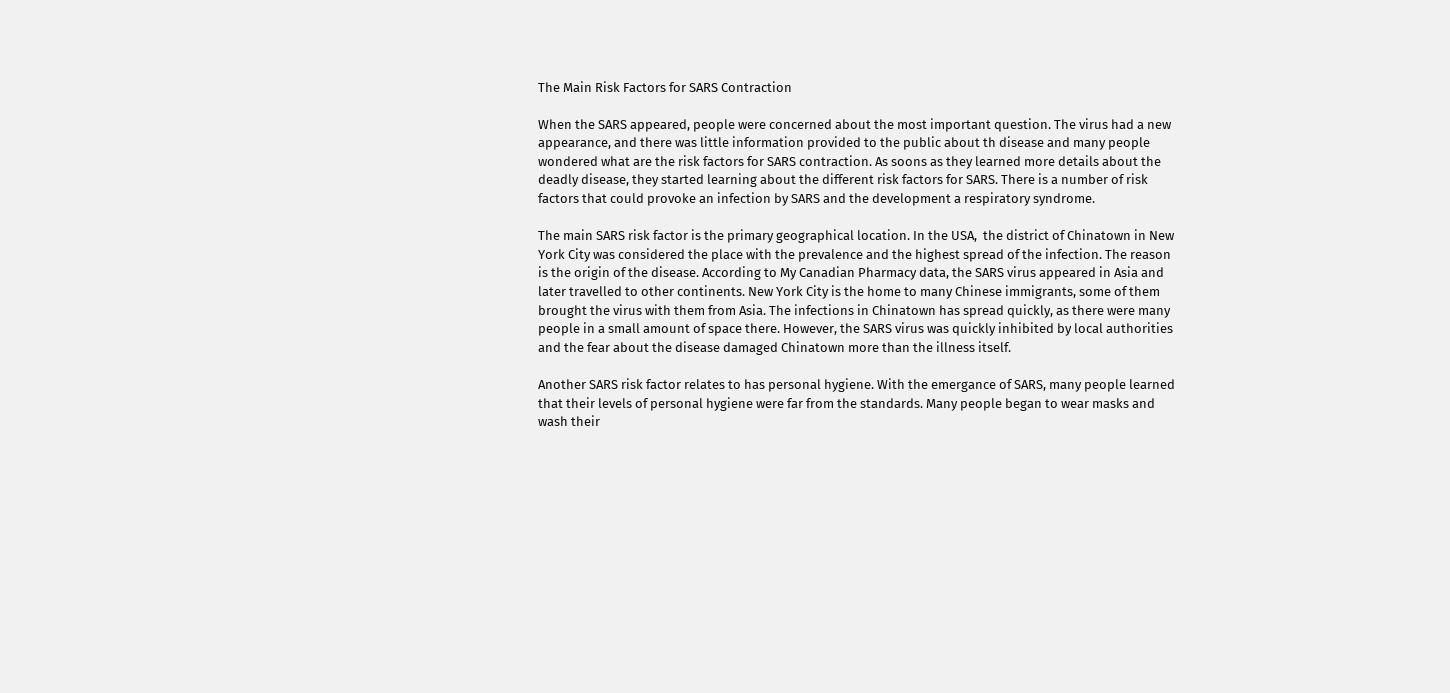The Main Risk Factors for SARS Contraction

When the SARS appeared, people were concerned about the most important question. The virus had a new appearance, and there was little information provided to the public about th disease and many people wondered what are the risk factors for SARS contraction. As soons as they learned more details about the deadly disease, they started learning about the different risk factors for SARS. There is a number of risk factors that could provoke an infection by SARS and the development a respiratory syndrome.

The main SARS risk factor is the primary geographical location. In the USA,  the district of Chinatown in New York City was considered the place with the prevalence and the highest spread of the infection. The reason is the origin of the disease. According to My Canadian Pharmacy data, the SARS virus appeared in Asia and later travelled to other continents. New York City is the home to many Chinese immigrants, some of them brought the virus with them from Asia. The infections in Chinatown has spread quickly, as there were many people in a small amount of space there. However, the SARS virus was quickly inhibited by local authorities and the fear about the disease damaged Chinatown more than the illness itself.

Another SARS risk factor relates to has personal hygiene. With the emergance of SARS, many people learned that their levels of personal hygiene were far from the standards. Many people began to wear masks and wash their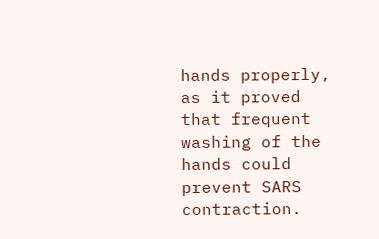hands properly, as it proved that frequent washing of the hands could prevent SARS contraction.